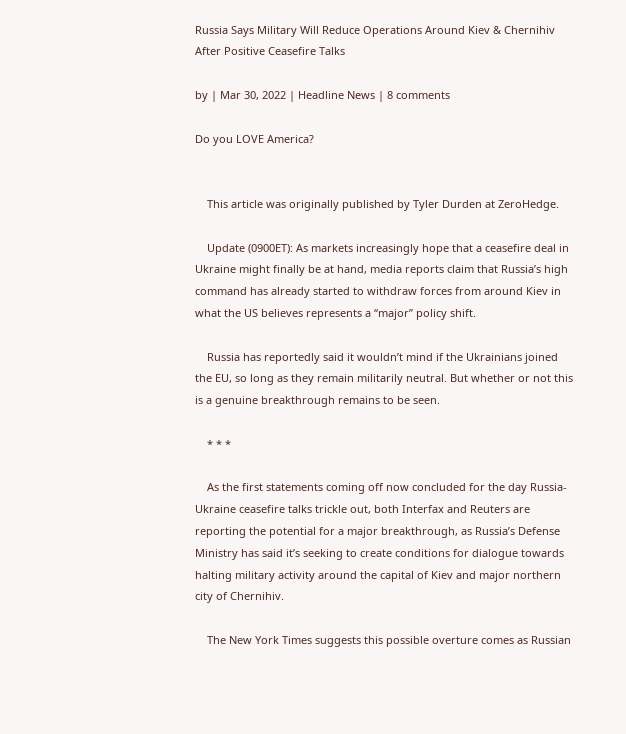Russia Says Military Will Reduce Operations Around Kiev & Chernihiv After Positive Ceasefire Talks

by | Mar 30, 2022 | Headline News | 8 comments

Do you LOVE America?


    This article was originally published by Tyler Durden at ZeroHedge.

    Update (0900ET): As markets increasingly hope that a ceasefire deal in Ukraine might finally be at hand, media reports claim that Russia’s high command has already started to withdraw forces from around Kiev in what the US believes represents a “major” policy shift.

    Russia has reportedly said it wouldn’t mind if the Ukrainians joined the EU, so long as they remain militarily neutral. But whether or not this is a genuine breakthrough remains to be seen.

    * * *

    As the first statements coming off now concluded for the day Russia-Ukraine ceasefire talks trickle out, both Interfax and Reuters are reporting the potential for a major breakthrough, as Russia’s Defense Ministry has said it’s seeking to create conditions for dialogue towards halting military activity around the capital of Kiev and major northern city of Chernihiv.

    The New York Times suggests this possible overture comes as Russian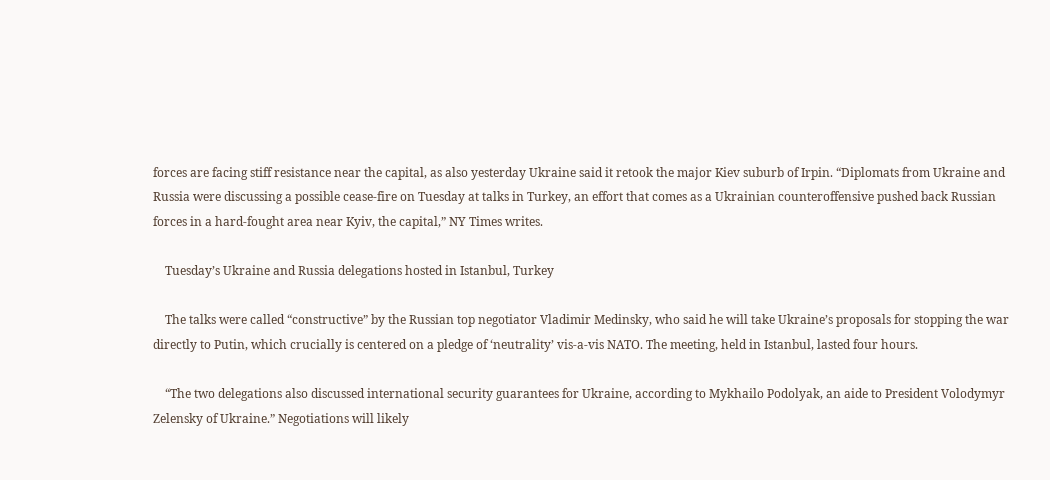forces are facing stiff resistance near the capital, as also yesterday Ukraine said it retook the major Kiev suburb of Irpin. “Diplomats from Ukraine and Russia were discussing a possible cease-fire on Tuesday at talks in Turkey, an effort that comes as a Ukrainian counteroffensive pushed back Russian forces in a hard-fought area near Kyiv, the capital,” NY Times writes.

    Tuesday’s Ukraine and Russia delegations hosted in Istanbul, Turkey

    The talks were called “constructive” by the Russian top negotiator Vladimir Medinsky, who said he will take Ukraine’s proposals for stopping the war directly to Putin, which crucially is centered on a pledge of ‘neutrality’ vis-a-vis NATO. The meeting, held in Istanbul, lasted four hours.

    “The two delegations also discussed international security guarantees for Ukraine, according to Mykhailo Podolyak, an aide to President Volodymyr Zelensky of Ukraine.” Negotiations will likely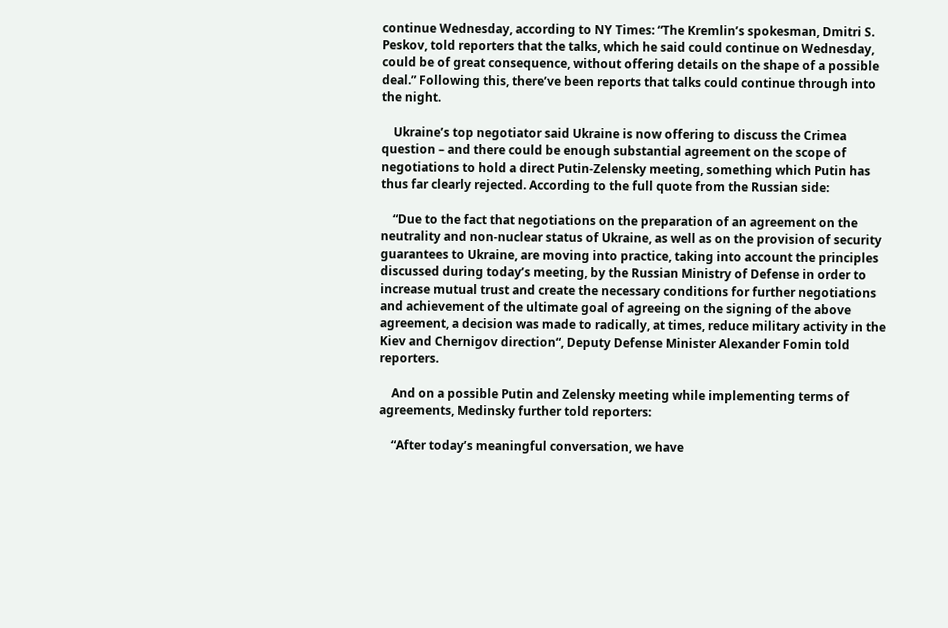continue Wednesday, according to NY Times: “The Kremlin’s spokesman, Dmitri S. Peskov, told reporters that the talks, which he said could continue on Wednesday, could be of great consequence, without offering details on the shape of a possible deal.” Following this, there’ve been reports that talks could continue through into the night.

    Ukraine’s top negotiator said Ukraine is now offering to discuss the Crimea question – and there could be enough substantial agreement on the scope of negotiations to hold a direct Putin-Zelensky meeting, something which Putin has thus far clearly rejected. According to the full quote from the Russian side:

    “Due to the fact that negotiations on the preparation of an agreement on the neutrality and non-nuclear status of Ukraine, as well as on the provision of security guarantees to Ukraine, are moving into practice, taking into account the principles discussed during today’s meeting, by the Russian Ministry of Defense in order to increase mutual trust and create the necessary conditions for further negotiations and achievement of the ultimate goal of agreeing on the signing of the above agreement, a decision was made to radically, at times, reduce military activity in the Kiev and Chernigov direction“, Deputy Defense Minister Alexander Fomin told reporters.

    And on a possible Putin and Zelensky meeting while implementing terms of agreements, Medinsky further told reporters:

    “After today’s meaningful conversation, we have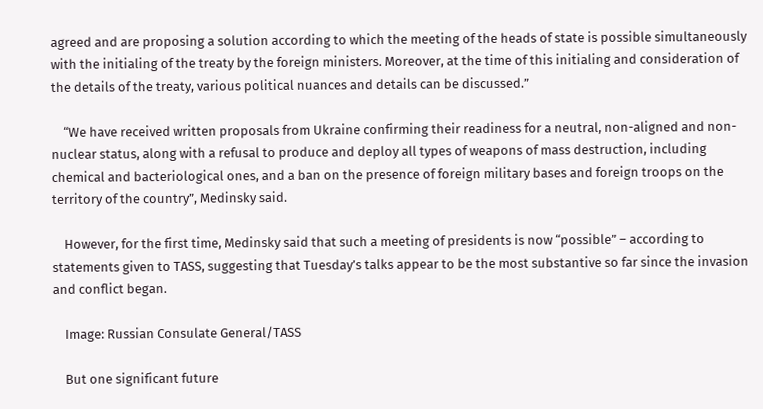agreed and are proposing a solution according to which the meeting of the heads of state is possible simultaneously with the initialing of the treaty by the foreign ministers. Moreover, at the time of this initialing and consideration of the details of the treaty, various political nuances and details can be discussed.”

    “We have received written proposals from Ukraine confirming their readiness for a neutral, non-aligned and non-nuclear status, along with a refusal to produce and deploy all types of weapons of mass destruction, including chemical and bacteriological ones, and a ban on the presence of foreign military bases and foreign troops on the territory of the country”, Medinsky said.

    However, for the first time, Medinsky said that such a meeting of presidents is now “possible” – according to statements given to TASS, suggesting that Tuesday’s talks appear to be the most substantive so far since the invasion and conflict began.

    Image: Russian Consulate General/TASS

    But one significant future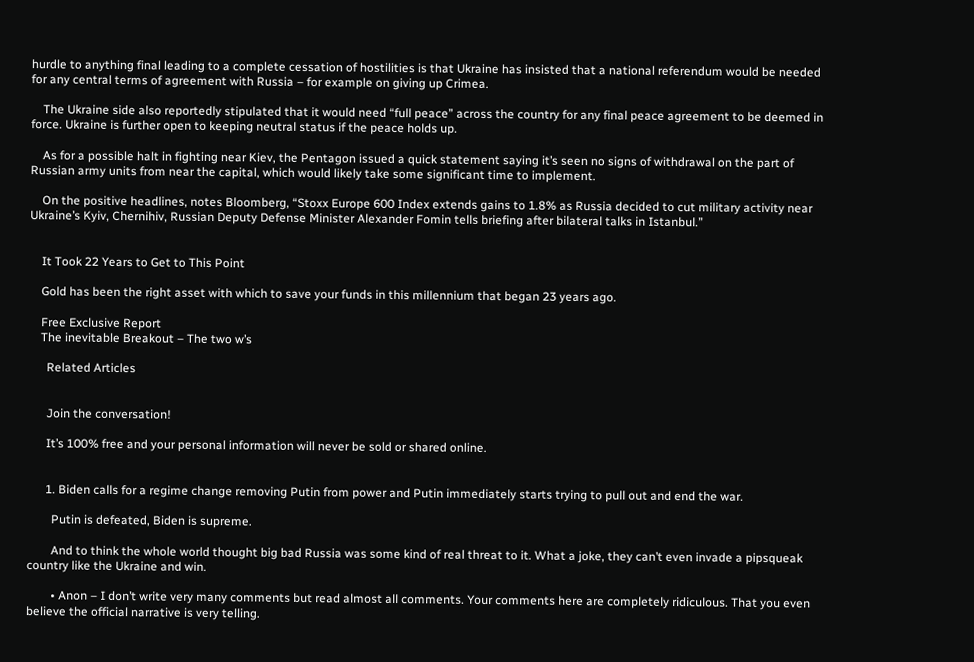hurdle to anything final leading to a complete cessation of hostilities is that Ukraine has insisted that a national referendum would be needed for any central terms of agreement with Russia – for example on giving up Crimea.

    The Ukraine side also reportedly stipulated that it would need “full peace” across the country for any final peace agreement to be deemed in force. Ukraine is further open to keeping neutral status if the peace holds up.

    As for a possible halt in fighting near Kiev, the Pentagon issued a quick statement saying it’s seen no signs of withdrawal on the part of Russian army units from near the capital, which would likely take some significant time to implement.

    On the positive headlines, notes Bloomberg, “Stoxx Europe 600 Index extends gains to 1.8% as Russia decided to cut military activity near Ukraine’s Kyiv, Chernihiv, Russian Deputy Defense Minister Alexander Fomin tells briefing after bilateral talks in Istanbul.”


    It Took 22 Years to Get to This Point

    Gold has been the right asset with which to save your funds in this millennium that began 23 years ago.

    Free Exclusive Report
    The inevitable Breakout – The two w’s

      Related Articles


      Join the conversation!

      It’s 100% free and your personal information will never be sold or shared online.


      1. Biden calls for a regime change removing Putin from power and Putin immediately starts trying to pull out and end the war.

        Putin is defeated, Biden is supreme.

        And to think the whole world thought big bad Russia was some kind of real threat to it. What a joke, they can’t even invade a pipsqueak country like the Ukraine and win.

        • Anon – I don’t write very many comments but read almost all comments. Your comments here are completely ridiculous. That you even believe the official narrative is very telling.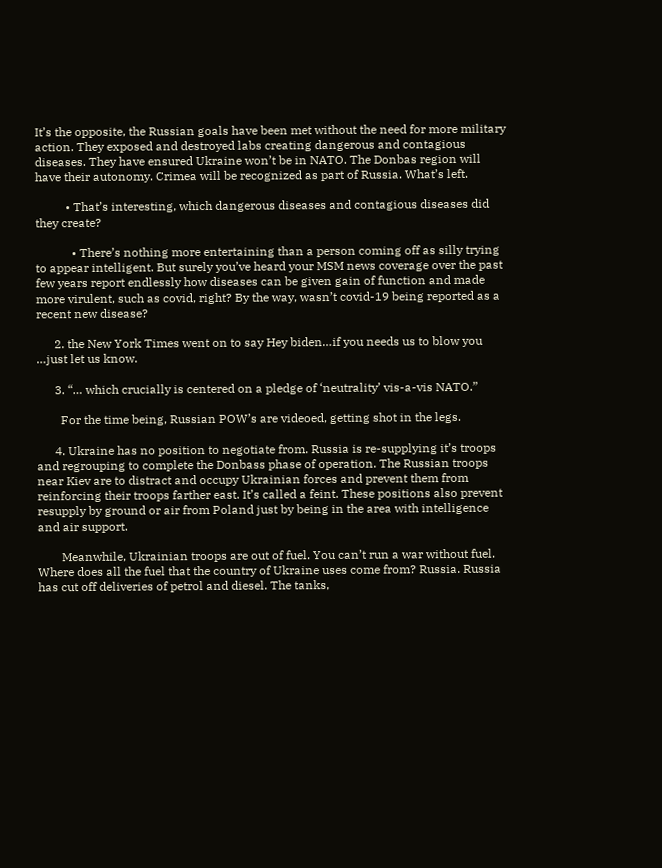It’s the opposite, the Russian goals have been met without the need for more military action. They exposed and destroyed labs creating dangerous and contagious diseases. They have ensured Ukraine won’t be in NATO. The Donbas region will have their autonomy. Crimea will be recognized as part of Russia. What’s left.

          • That’s interesting, which dangerous diseases and contagious diseases did they create?

            • There’s nothing more entertaining than a person coming off as silly trying to appear intelligent. But surely you’ve heard your MSM news coverage over the past few years report endlessly how diseases can be given gain of function and made more virulent, such as covid, right? By the way, wasn’t covid-19 being reported as a recent new disease?

      2. the New York Times went on to say Hey biden…if you needs us to blow you …just let us know.

      3. “… which crucially is centered on a pledge of ‘neutrality’ vis-a-vis NATO.”

        For the time being, Russian POW’s are videoed, getting shot in the legs.

      4. Ukraine has no position to negotiate from. Russia is re-supplying it’s troops and regrouping to complete the Donbass phase of operation. The Russian troops near Kiev are to distract and occupy Ukrainian forces and prevent them from reinforcing their troops farther east. It’s called a feint. These positions also prevent resupply by ground or air from Poland just by being in the area with intelligence and air support.

        Meanwhile, Ukrainian troops are out of fuel. You can’t run a war without fuel. Where does all the fuel that the country of Ukraine uses come from? Russia. Russia has cut off deliveries of petrol and diesel. The tanks,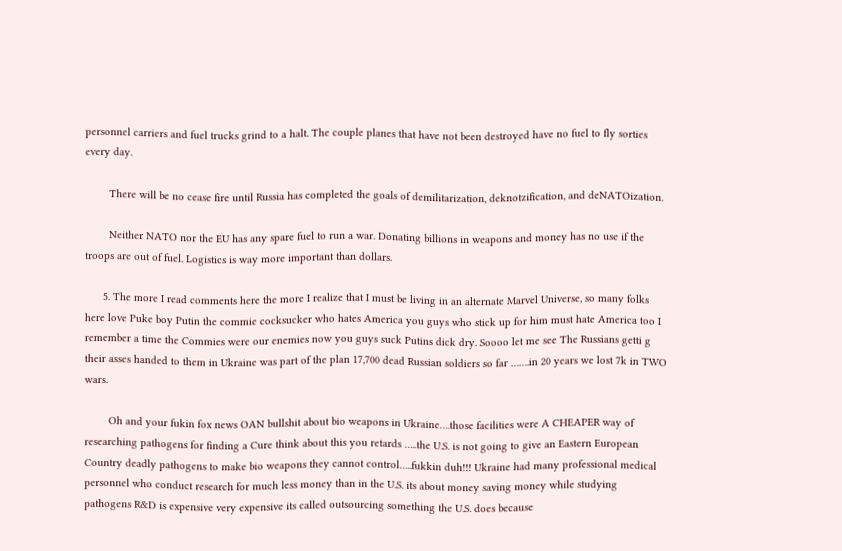personnel carriers and fuel trucks grind to a halt. The couple planes that have not been destroyed have no fuel to fly sorties every day.

        There will be no cease fire until Russia has completed the goals of demilitarization, deknotzification, and deNATOization.

        Neither NATO nor the EU has any spare fuel to run a war. Donating billions in weapons and money has no use if the troops are out of fuel. Logistics is way more important than dollars.

      5. The more I read comments here the more I realize that I must be living in an alternate Marvel Universe, so many folks here love Puke boy Putin the commie cocksucker who hates America you guys who stick up for him must hate America too I remember a time the Commies were our enemies now you guys suck Putins dick dry. Soooo let me see The Russians getti g their asses handed to them in Ukraine was part of the plan 17,700 dead Russian soldiers so far …….in 20 years we lost 7k in TWO wars.

        Oh and your fukin fox news OAN bullshit about bio weapons in Ukraine….those facilities were A CHEAPER way of researching pathogens for finding a Cure think about this you retards …..the U.S. is not going to give an Eastern European Country deadly pathogens to make bio weapons they cannot control…..fukkin duh!!! Ukraine had many professional medical personnel who conduct research for much less money than in the U.S. its about money saving money while studying pathogens R&D is expensive very expensive its called outsourcing something the U.S. does because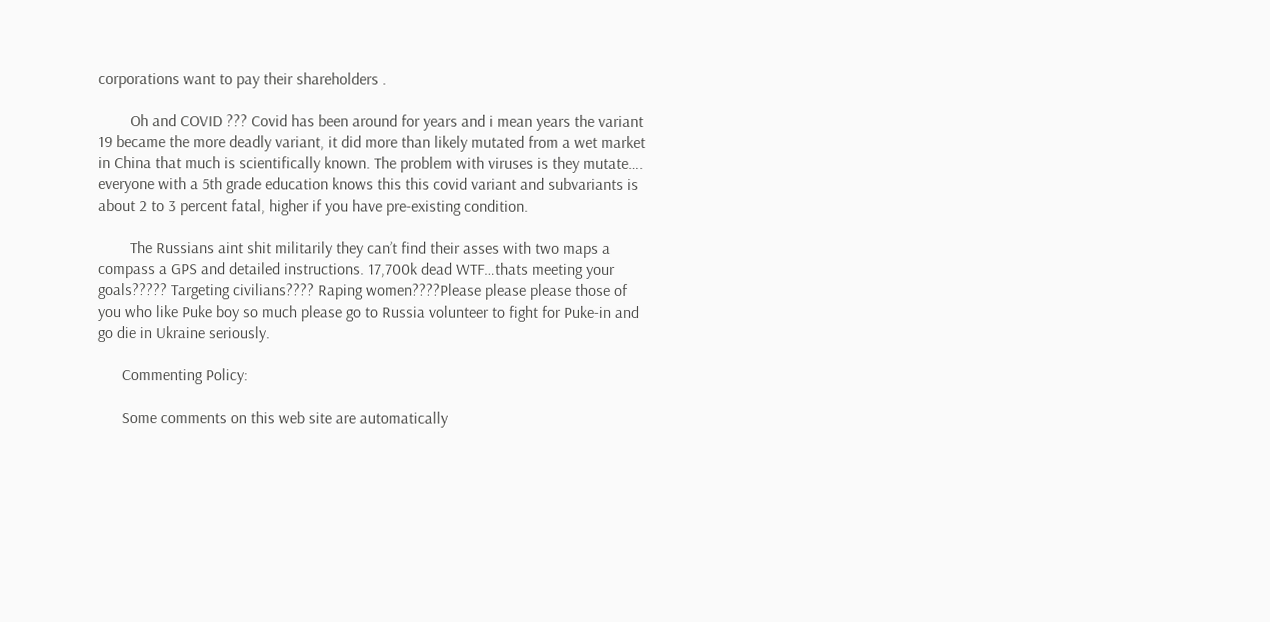corporations want to pay their shareholders .

        Oh and COVID ??? Covid has been around for years and i mean years the variant 19 became the more deadly variant, it did more than likely mutated from a wet market in China that much is scientifically known. The problem with viruses is they mutate…. everyone with a 5th grade education knows this this covid variant and subvariants is about 2 to 3 percent fatal, higher if you have pre-existing condition.

        The Russians aint shit militarily they can’t find their asses with two maps a compass a GPS and detailed instructions. 17,700k dead WTF…thats meeting your goals????? Targeting civilians???? Raping women????Please please please those of you who like Puke boy so much please go to Russia volunteer to fight for Puke-in and go die in Ukraine seriously.

      Commenting Policy:

      Some comments on this web site are automatically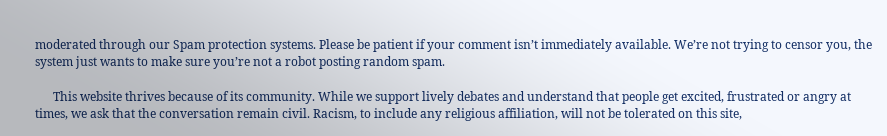moderated through our Spam protection systems. Please be patient if your comment isn’t immediately available. We’re not trying to censor you, the system just wants to make sure you’re not a robot posting random spam.

      This website thrives because of its community. While we support lively debates and understand that people get excited, frustrated or angry at times, we ask that the conversation remain civil. Racism, to include any religious affiliation, will not be tolerated on this site,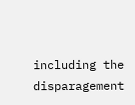including the disparagement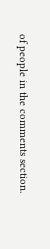of people in the comments section.